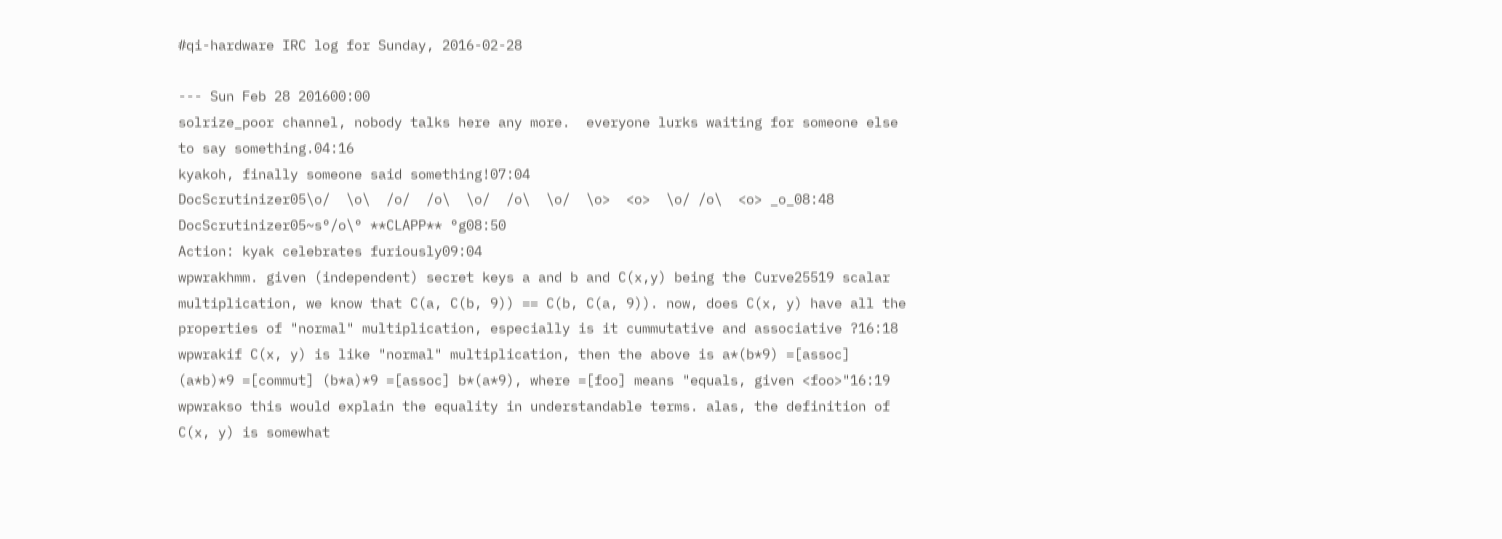#qi-hardware IRC log for Sunday, 2016-02-28

--- Sun Feb 28 201600:00
solrize_poor channel, nobody talks here any more.  everyone lurks waiting for someone else to say something.04:16
kyakoh, finally someone said something!07:04
DocScrutinizer05\o/  \o\  /o/  /o\  \o/  /o\  \o/  \o>  <o>  \o/ /o\  <o> _o_08:48
DocScrutinizer05~s°/o\° **CLAPP** °g08:50
Action: kyak celebrates furiously09:04
wpwrakhmm. given (independent) secret keys a and b and C(x,y) being the Curve25519 scalar multiplication, we know that C(a, C(b, 9)) == C(b, C(a, 9)). now, does C(x, y) have all the properties of "normal" multiplication, especially is it cummutative and associative ?16:18
wpwrakif C(x, y) is like "normal" multiplication, then the above is a*(b*9) =[assoc] (a*b)*9 =[commut] (b*a)*9 =[assoc] b*(a*9), where =[foo] means "equals, given <foo>"16:19
wpwrakso this would explain the equality in understandable terms. alas, the definition of C(x, y) is somewhat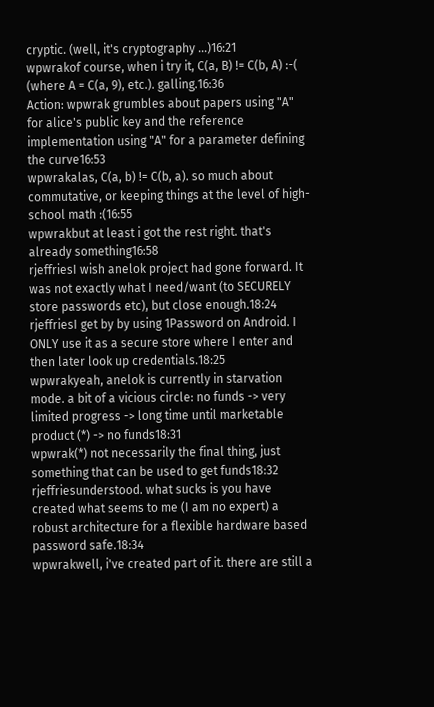cryptic. (well, it's cryptography ...)16:21
wpwrakof course, when i try it, C(a, B) != C(b, A) :-(   (where A = C(a, 9), etc.). galling.16:36
Action: wpwrak grumbles about papers using "A" for alice's public key and the reference implementation using "A" for a parameter defining the curve16:53
wpwrakalas, C(a, b) != C(b, a). so much about commutative, or keeping things at the level of high-school math :(16:55
wpwrakbut at least i got the rest right. that's already something16:58
rjeffriesI wish anelok project had gone forward. It was not exactly what I need/want (to SECURELY store passwords etc), but close enough.18:24
rjeffriesI get by by using 1Password on Android. I ONLY use it as a secure store where I enter and then later look up credentials.18:25
wpwrakyeah, anelok is currently in starvation mode. a bit of a vicious circle: no funds -> very limited progress -> long time until marketable product (*) -> no funds18:31
wpwrak(*) not necessarily the final thing, just something that can be used to get funds18:32
rjeffriesunderstood. what sucks is you have created what seems to me (I am no expert) a robust architecture for a flexible hardware based password safe.18:34
wpwrakwell, i've created part of it. there are still a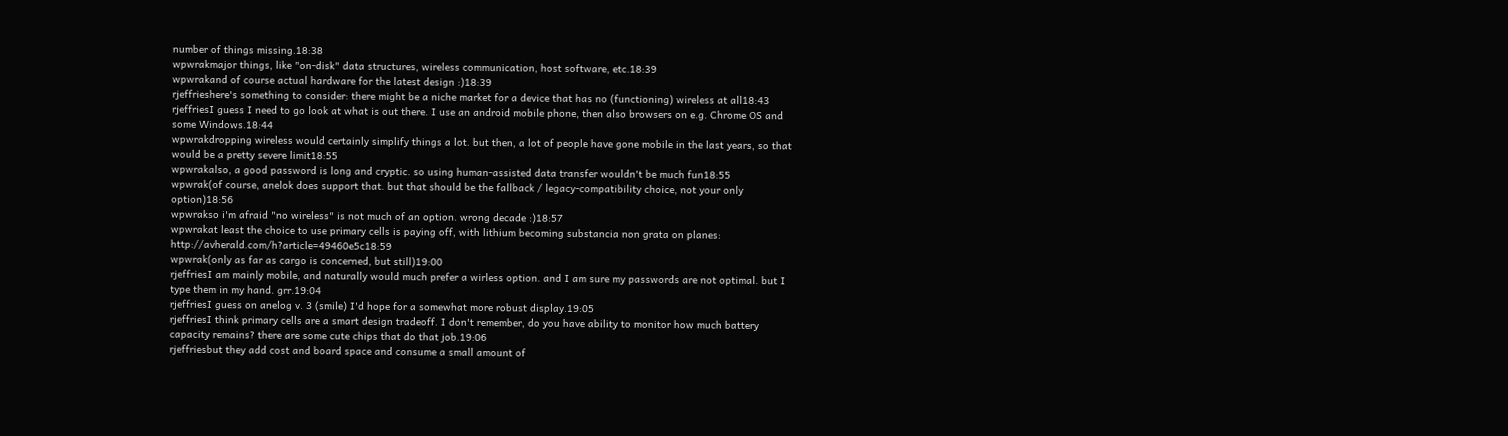number of things missing.18:38
wpwrakmajor things, like "on-disk" data structures, wireless communication, host software, etc.18:39
wpwrakand of course actual hardware for the latest design :)18:39
rjeffrieshere's something to consider: there might be a niche market for a device that has no (functioning) wireless at all18:43
rjeffriesI guess I need to go look at what is out there. I use an android mobile phone, then also browsers on e.g. Chrome OS and some Windows.18:44
wpwrakdropping wireless would certainly simplify things a lot. but then, a lot of people have gone mobile in the last years, so that would be a pretty severe limit18:55
wpwrakalso, a good password is long and cryptic. so using human-assisted data transfer wouldn't be much fun18:55
wpwrak(of course, anelok does support that. but that should be the fallback / legacy-compatibility choice, not your only option)18:56
wpwrakso i'm afraid "no wireless" is not much of an option. wrong decade :)18:57
wpwrakat least the choice to use primary cells is paying off, with lithium becoming substancia non grata on planes: http://avherald.com/h?article=49460e5c18:59
wpwrak(only as far as cargo is concerned, but still)19:00
rjeffriesI am mainly mobile, and naturally would much prefer a wirless option. and I am sure my passwords are not optimal. but I type them in my hand. grr.19:04
rjeffriesI guess on anelog v. 3 (smile) I'd hope for a somewhat more robust display.19:05
rjeffriesI think primary cells are a smart design tradeoff. I don't remember, do you have ability to monitor how much battery capacity remains? there are some cute chips that do that job.19:06
rjeffriesbut they add cost and board space and consume a small amount of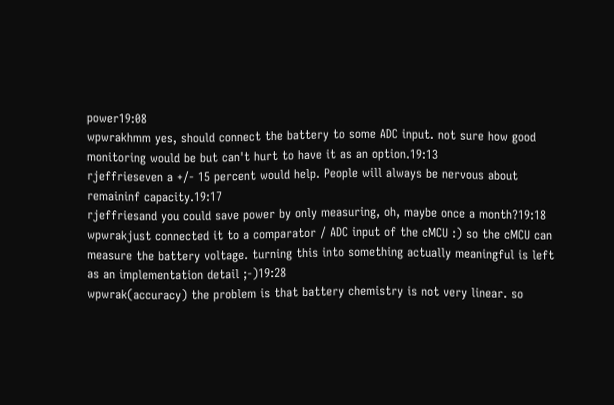power19:08
wpwrakhmm yes, should connect the battery to some ADC input. not sure how good monitoring would be but can't hurt to have it as an option.19:13
rjeffrieseven a +/- 15 percent would help. People will always be nervous about remaininf capacity.19:17
rjeffriesand you could save power by only measuring, oh, maybe once a month?19:18
wpwrakjust connected it to a comparator / ADC input of the cMCU :) so the cMCU can measure the battery voltage. turning this into something actually meaningful is left as an implementation detail ;-)19:28
wpwrak(accuracy) the problem is that battery chemistry is not very linear. so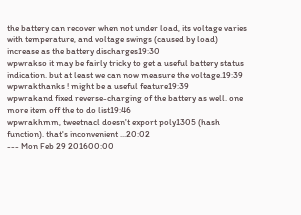the battery can recover when not under load, its voltage varies with temperature, and voltage swings (caused by load) increase as the battery discharges19:30
wpwrakso it may be fairly tricky to get a useful battery status indication. but at least we can now measure the voltage.19:39
wpwrakthanks ! might be a useful feature19:39
wpwrakand fixed reverse-charging of the battery as well. one more item off the to do list19:46
wpwrakhmm, tweetnacl doesn't export poly1305 (hash function). that's inconvenient ...20:02
--- Mon Feb 29 201600:00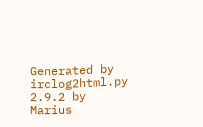Generated by irclog2html.py 2.9.2 by Marius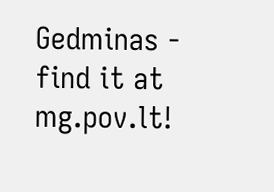Gedminas - find it at mg.pov.lt!